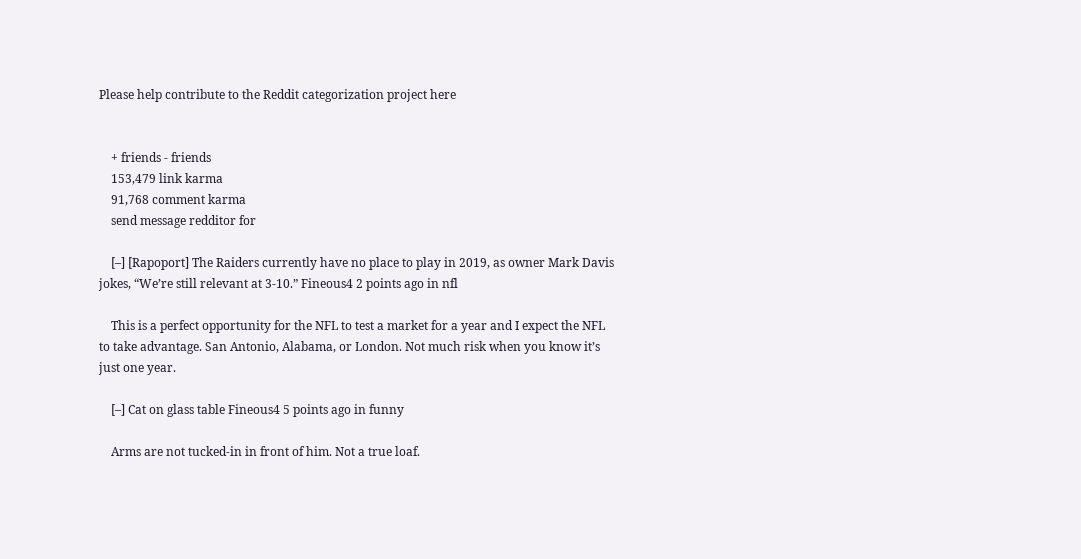Please help contribute to the Reddit categorization project here


    + friends - friends
    153,479 link karma
    91,768 comment karma
    send message redditor for

    [–] [Rapoport] The Raiders currently have no place to play in 2019, as owner Mark Davis jokes, “We’re still relevant at 3-10.” Fineous4 2 points ago in nfl

    This is a perfect opportunity for the NFL to test a market for a year and I expect the NFL to take advantage. San Antonio, Alabama, or London. Not much risk when you know it’s just one year.

    [–] Cat on glass table Fineous4 5 points ago in funny

    Arms are not tucked-in in front of him. Not a true loaf.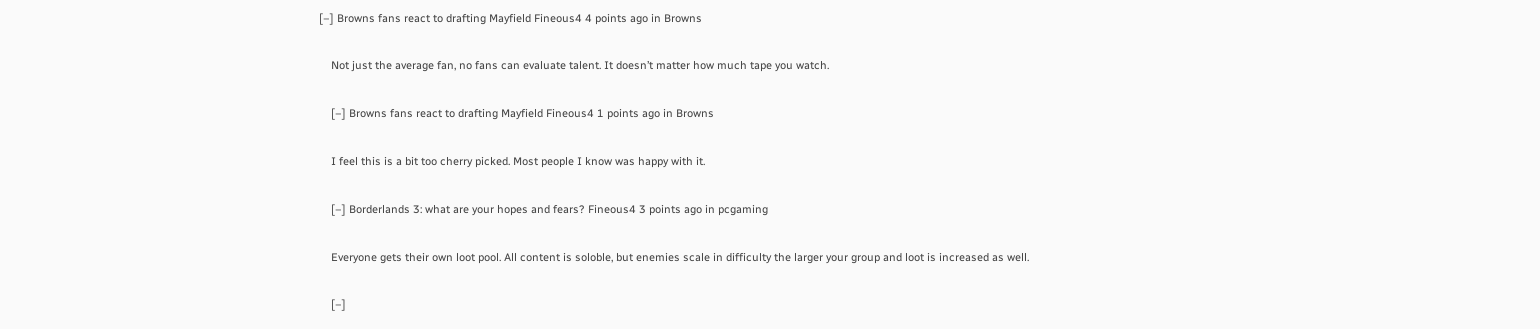[–] Browns fans react to drafting Mayfield Fineous4 4 points ago in Browns

    Not just the average fan, no fans can evaluate talent. It doesn’t matter how much tape you watch.

    [–] Browns fans react to drafting Mayfield Fineous4 1 points ago in Browns

    I feel this is a bit too cherry picked. Most people I know was happy with it.

    [–] Borderlands 3: what are your hopes and fears? Fineous4 3 points ago in pcgaming

    Everyone gets their own loot pool. All content is soloble, but enemies scale in difficulty the larger your group and loot is increased as well.

    [–]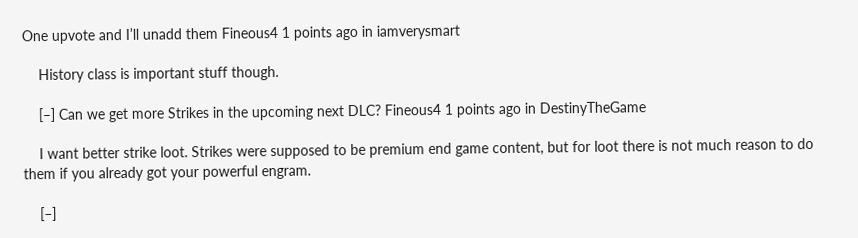One upvote and I’ll unadd them Fineous4 1 points ago in iamverysmart

    History class is important stuff though.

    [–] Can we get more Strikes in the upcoming next DLC? Fineous4 1 points ago in DestinyTheGame

    I want better strike loot. Strikes were supposed to be premium end game content, but for loot there is not much reason to do them if you already got your powerful engram.

    [–]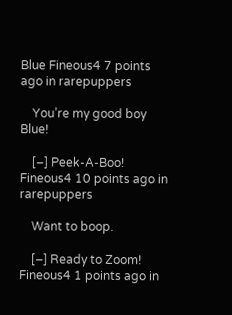Blue Fineous4 7 points ago in rarepuppers

    You’re my good boy Blue!

    [–] Peek-A-Boo! Fineous4 10 points ago in rarepuppers

    Want to boop.

    [–] Ready to Zoom! Fineous4 1 points ago in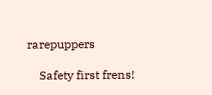rarepuppers

    Safety first frens!